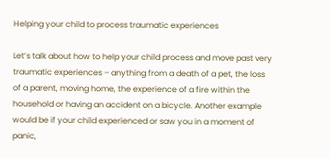Helping your child to process traumatic experiences

Let’s talk about how to help your child process and move past very traumatic experiences – anything from a death of a pet, the loss of a parent, moving home, the experience of a fire within the household or having an accident on a bicycle. Another example would be if your child experienced or saw you in a moment of panic,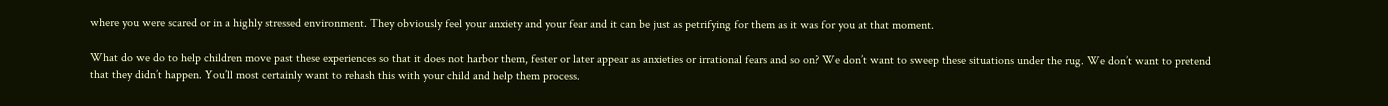where you were scared or in a highly stressed environment. They obviously feel your anxiety and your fear and it can be just as petrifying for them as it was for you at that moment.

What do we do to help children move past these experiences so that it does not harbor them, fester or later appear as anxieties or irrational fears and so on? We don’t want to sweep these situations under the rug. We don’t want to pretend that they didn’t happen. You’ll most certainly want to rehash this with your child and help them process.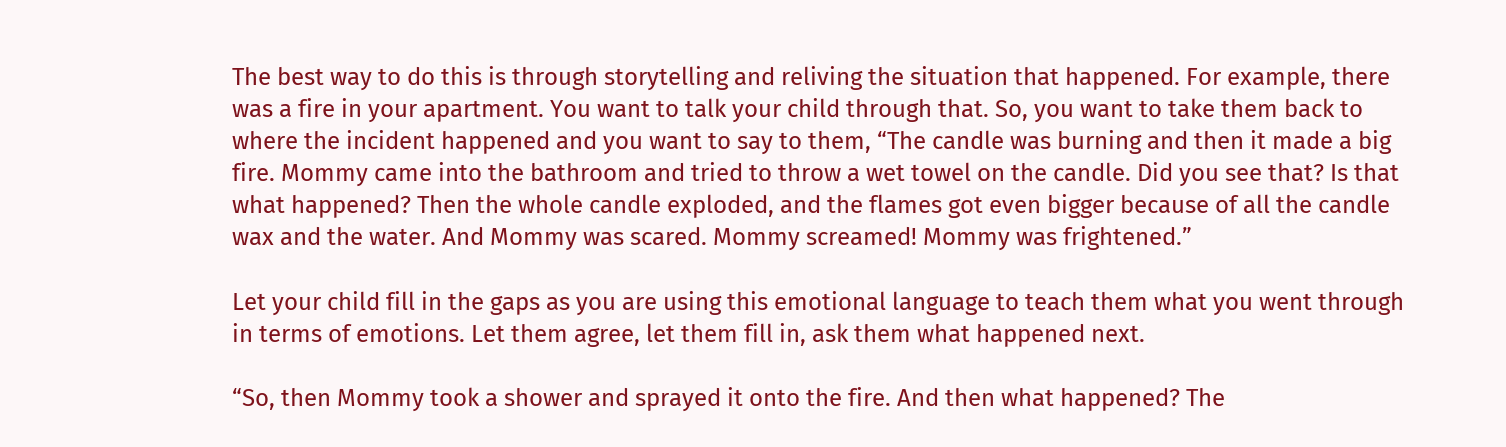The best way to do this is through storytelling and reliving the situation that happened. For example, there was a fire in your apartment. You want to talk your child through that. So, you want to take them back to where the incident happened and you want to say to them, “The candle was burning and then it made a big fire. Mommy came into the bathroom and tried to throw a wet towel on the candle. Did you see that? Is that what happened? Then the whole candle exploded, and the flames got even bigger because of all the candle wax and the water. And Mommy was scared. Mommy screamed! Mommy was frightened.”

Let your child fill in the gaps as you are using this emotional language to teach them what you went through in terms of emotions. Let them agree, let them fill in, ask them what happened next.

“So, then Mommy took a shower and sprayed it onto the fire. And then what happened? The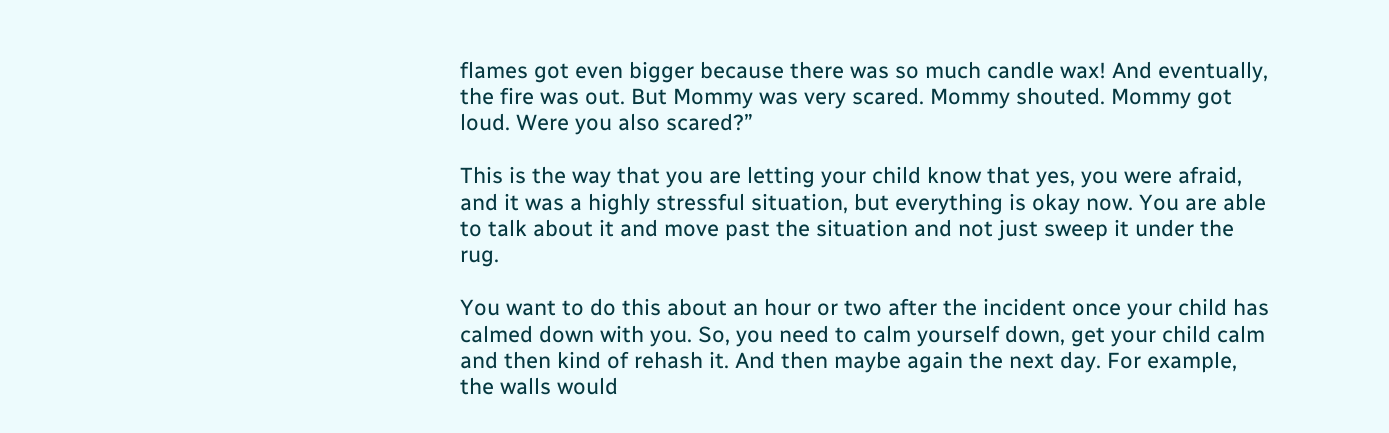flames got even bigger because there was so much candle wax! And eventually, the fire was out. But Mommy was very scared. Mommy shouted. Mommy got loud. Were you also scared?”

This is the way that you are letting your child know that yes, you were afraid, and it was a highly stressful situation, but everything is okay now. You are able to talk about it and move past the situation and not just sweep it under the rug.

You want to do this about an hour or two after the incident once your child has calmed down with you. So, you need to calm yourself down, get your child calm and then kind of rehash it. And then maybe again the next day. For example, the walls would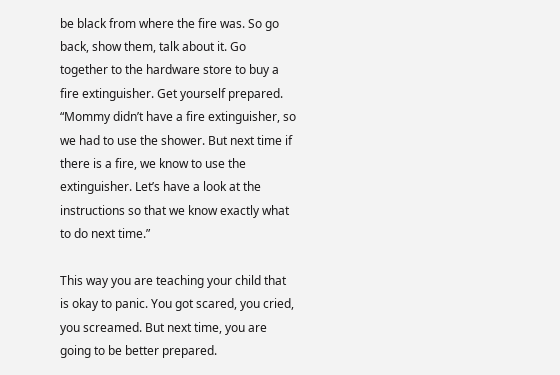be black from where the fire was. So go back, show them, talk about it. Go together to the hardware store to buy a fire extinguisher. Get yourself prepared. “Mommy didn’t have a fire extinguisher, so we had to use the shower. But next time if there is a fire, we know to use the extinguisher. Let’s have a look at the instructions so that we know exactly what to do next time.”

This way you are teaching your child that is okay to panic. You got scared, you cried, you screamed. But next time, you are going to be better prepared.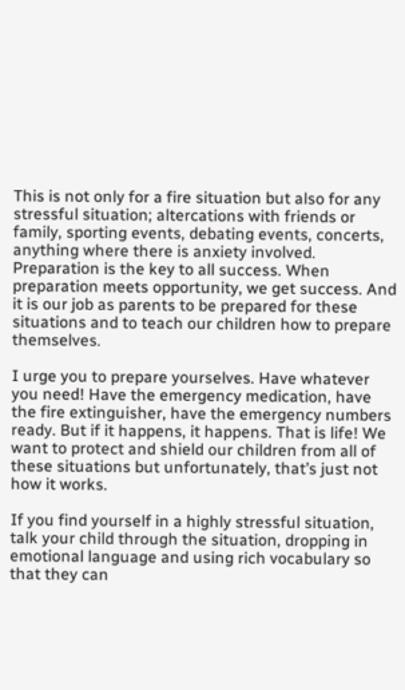This is not only for a fire situation but also for any stressful situation; altercations with friends or family, sporting events, debating events, concerts, anything where there is anxiety involved. Preparation is the key to all success. When preparation meets opportunity, we get success. And it is our job as parents to be prepared for these situations and to teach our children how to prepare themselves.

I urge you to prepare yourselves. Have whatever you need! Have the emergency medication, have the fire extinguisher, have the emergency numbers ready. But if it happens, it happens. That is life! We want to protect and shield our children from all of these situations but unfortunately, that’s just not how it works.

If you find yourself in a highly stressful situation, talk your child through the situation, dropping in emotional language and using rich vocabulary so that they can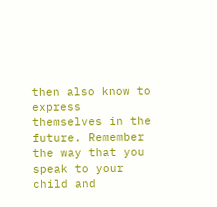then also know to express themselves in the future. Remember the way that you speak to your child and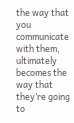the way that you communicate with them, ultimately becomes the way that they’re going to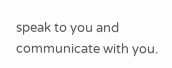speak to you and communicate with you.